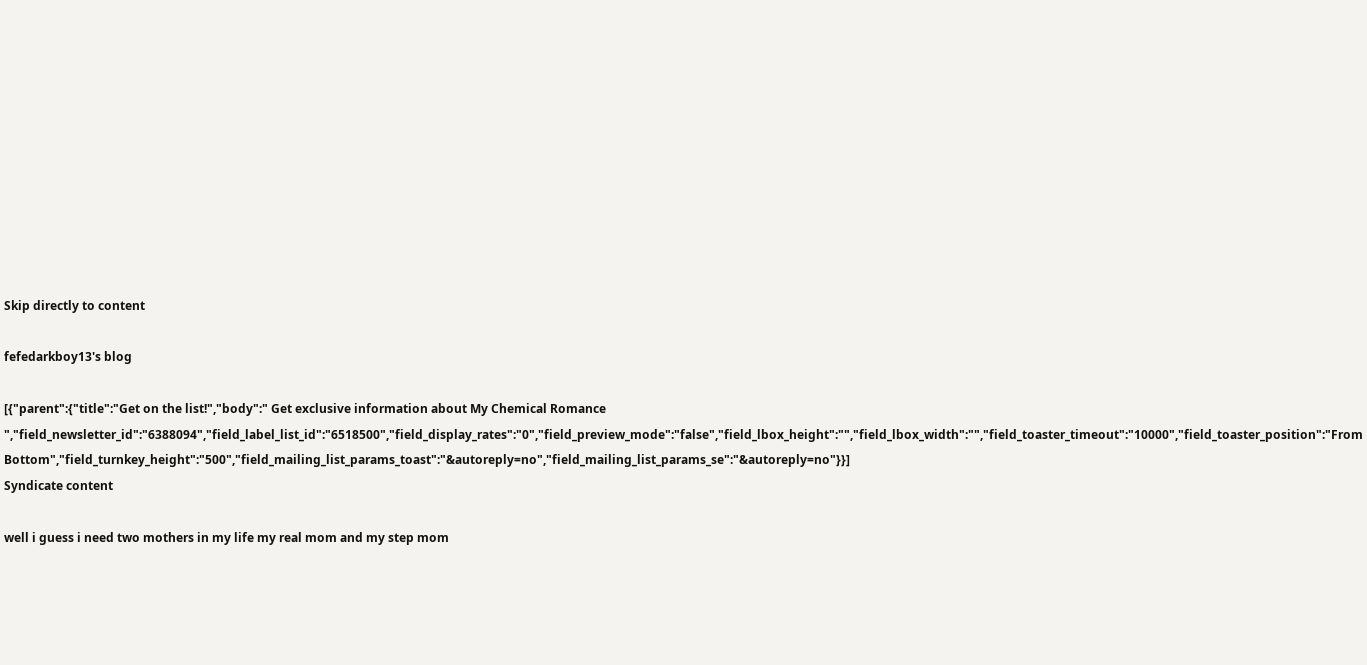Skip directly to content

fefedarkboy13's blog

[{"parent":{"title":"Get on the list!","body":" Get exclusive information about My Chemical Romance ","field_newsletter_id":"6388094","field_label_list_id":"6518500","field_display_rates":"0","field_preview_mode":"false","field_lbox_height":"","field_lbox_width":"","field_toaster_timeout":"10000","field_toaster_position":"From Bottom","field_turnkey_height":"500","field_mailing_list_params_toast":"&autoreply=no","field_mailing_list_params_se":"&autoreply=no"}}]
Syndicate content

well i guess i need two mothers in my life my real mom and my step mom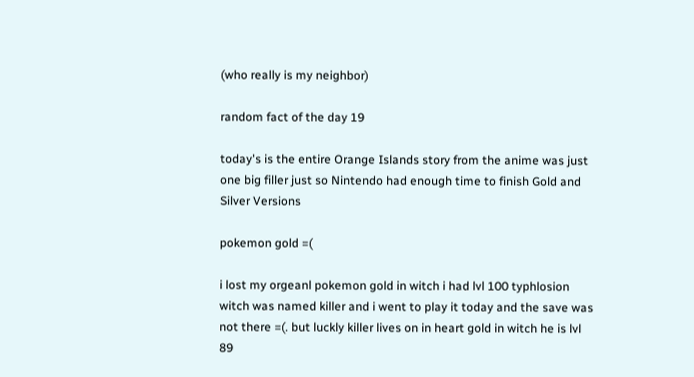(who really is my neighbor)

random fact of the day 19

today's is the entire Orange Islands story from the anime was just one big filler just so Nintendo had enough time to finish Gold and Silver Versions

pokemon gold =(

i lost my orgeanl pokemon gold in witch i had lvl 100 typhlosion witch was named killer and i went to play it today and the save was not there =(. but luckly killer lives on in heart gold in witch he is lvl 89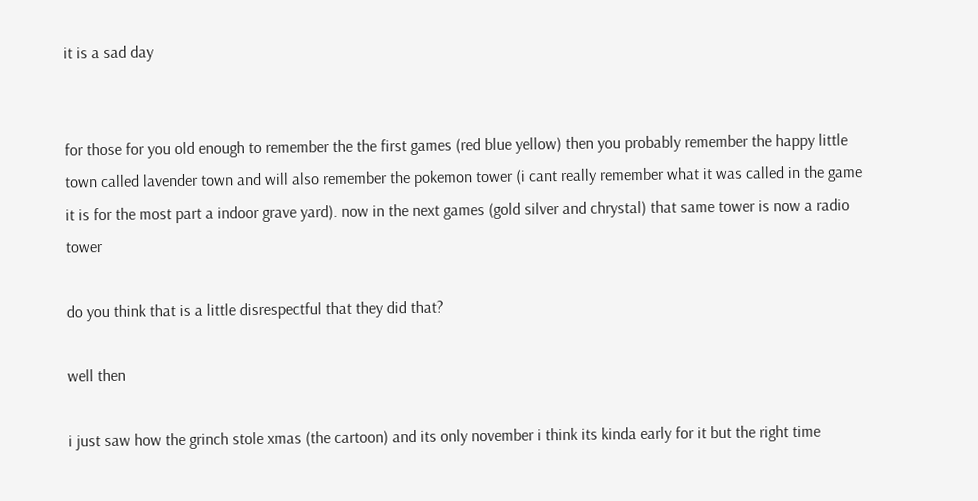it is a sad day


for those for you old enough to remember the the first games (red blue yellow) then you probably remember the happy little town called lavender town and will also remember the pokemon tower (i cant really remember what it was called in the game it is for the most part a indoor grave yard). now in the next games (gold silver and chrystal) that same tower is now a radio tower

do you think that is a little disrespectful that they did that?

well then

i just saw how the grinch stole xmas (the cartoon) and its only november i think its kinda early for it but the right time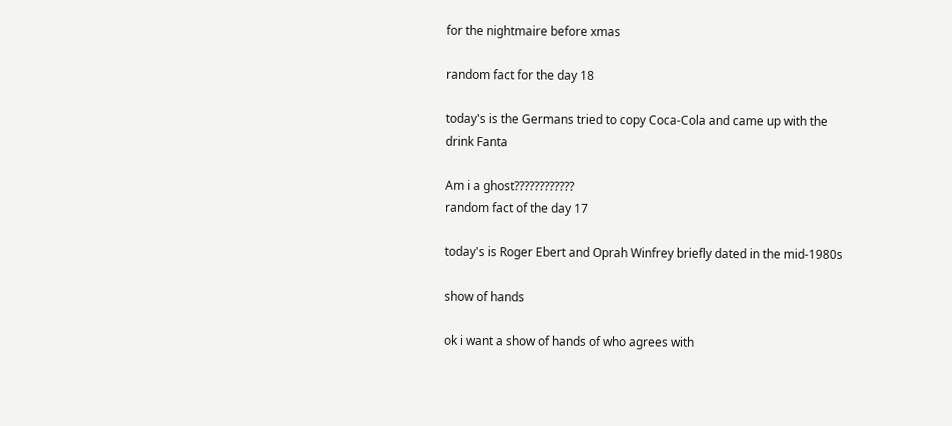for the nightmaire before xmas

random fact for the day 18

today's is the Germans tried to copy Coca-Cola and came up with the drink Fanta

Am i a ghost????????????
random fact of the day 17

today's is Roger Ebert and Oprah Winfrey briefly dated in the mid-1980s

show of hands

ok i want a show of hands of who agrees with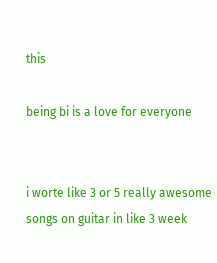this

being bi is a love for everyone


i worte like 3 or 5 really awesome songs on guitar in like 3 week